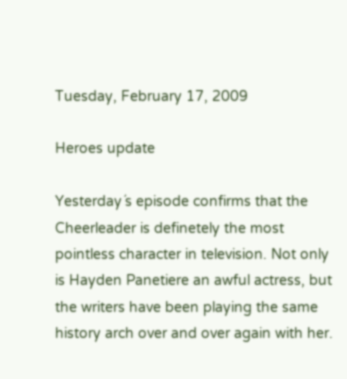Tuesday, February 17, 2009

Heroes update

Yesterday´s episode confirms that the Cheerleader is definetely the most pointless character in television. Not only is Hayden Panetiere an awful actress, but the writers have been playing the same history arch over and over again with her.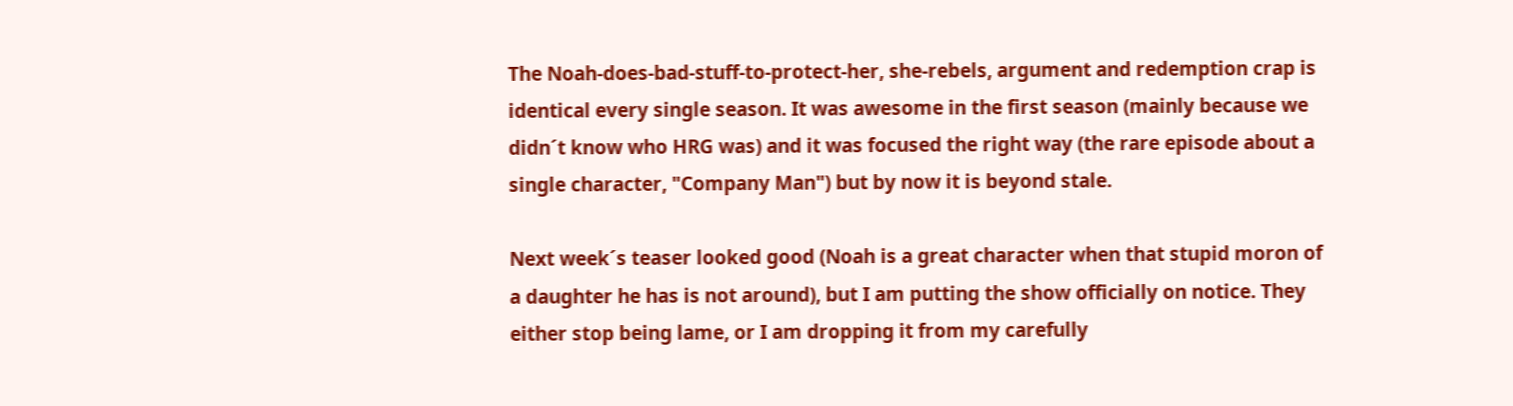The Noah-does-bad-stuff-to-protect-her, she-rebels, argument and redemption crap is identical every single season. It was awesome in the first season (mainly because we didn´t know who HRG was) and it was focused the right way (the rare episode about a single character, "Company Man") but by now it is beyond stale.

Next week´s teaser looked good (Noah is a great character when that stupid moron of a daughter he has is not around), but I am putting the show officially on notice. They either stop being lame, or I am dropping it from my carefully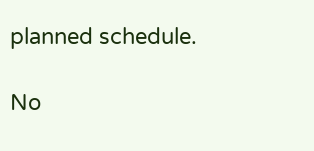planned schedule.

No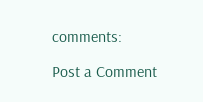comments:

Post a Comment